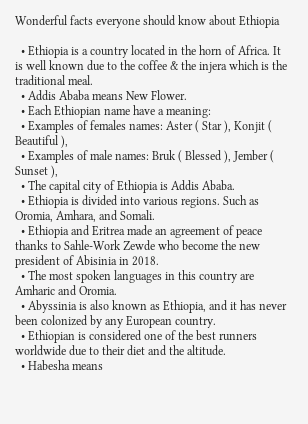Wonderful facts everyone should know about Ethiopia

  • Ethiopia is a country located in the horn of Africa. It is well known due to the coffee & the injera which is the traditional meal.
  • Addis Ababa means New Flower.
  • Each Ethiopian name have a meaning:
  • Examples of females names: Aster ( Star ), Konjit ( Beautiful ),
  • Examples of male names: Bruk ( Blessed ), Jember ( Sunset ),
  • The capital city of Ethiopia is Addis Ababa.
  • Ethiopia is divided into various regions. Such as Oromia, Amhara, and Somali.
  • Ethiopia and Eritrea made an agreement of peace thanks to Sahle-Work Zewde who become the new president of Abisinia in 2018.
  • The most spoken languages in this country are Amharic and Oromia.
  • Abyssinia is also known as Ethiopia, and it has never been colonized by any European country.
  • Ethiopian is considered one of the best runners worldwide due to their diet and the altitude.
  • Habesha means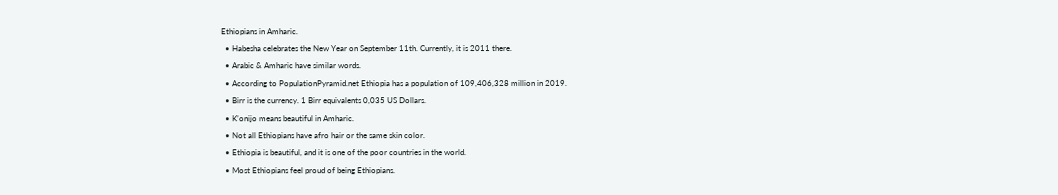Ethiopians in Amharic.
  • Habesha celebrates the New Year on September 11th. Currently, it is 2011 there.
  • Arabic & Amharic have similar words.
  • According to PopulationPyramid.net Ethiopia has a population of 109,406,328 million in 2019.
  • Birr is the currency. 1 Birr equivalents 0,035 US Dollars.
  • K’onijo means beautiful in Amharic.
  • Not all Ethiopians have afro hair or the same skin color.
  • Ethiopia is beautiful, and it is one of the poor countries in the world.
  • Most Ethiopians feel proud of being Ethiopians.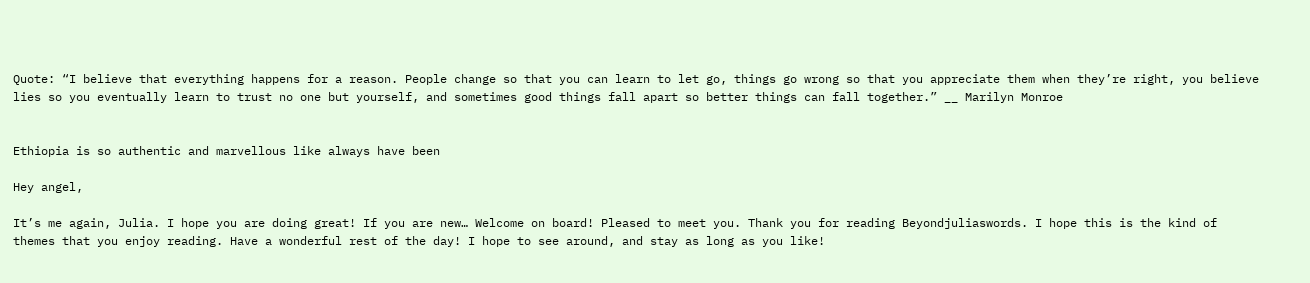Quote: “I believe that everything happens for a reason. People change so that you can learn to let go, things go wrong so that you appreciate them when they’re right, you believe lies so you eventually learn to trust no one but yourself, and sometimes good things fall apart so better things can fall together.” __ Marilyn Monroe


Ethiopia is so authentic and marvellous like always have been

Hey angel,

It’s me again, Julia. I hope you are doing great! If you are new… Welcome on board! Pleased to meet you. Thank you for reading Beyondjuliaswords. I hope this is the kind of themes that you enjoy reading. Have a wonderful rest of the day! I hope to see around, and stay as long as you like!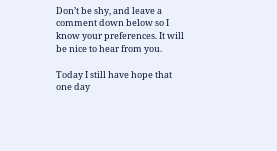Don’t be shy, and leave a comment down below so I know your preferences. It will be nice to hear from you.

Today I still have hope that one day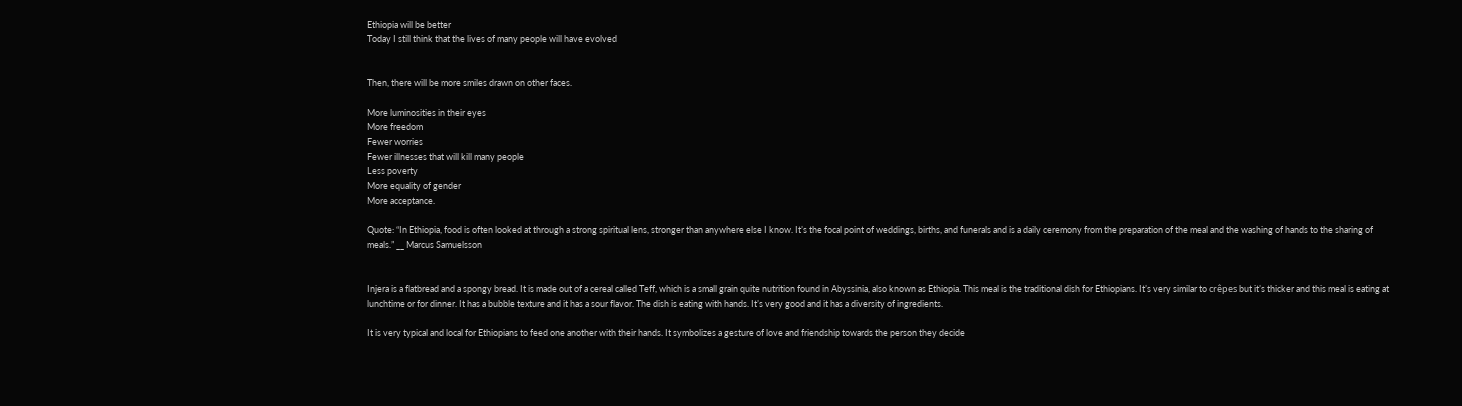Ethiopia will be better
Today I still think that the lives of many people will have evolved


Then, there will be more smiles drawn on other faces.

More luminosities in their eyes
More freedom
Fewer worries
Fewer illnesses that will kill many people
Less poverty
More equality of gender
More acceptance.

Quote: “In Ethiopia, food is often looked at through a strong spiritual lens, stronger than anywhere else I know. It’s the focal point of weddings, births, and funerals and is a daily ceremony from the preparation of the meal and the washing of hands to the sharing of meals.” __ Marcus Samuelsson


Injera is a flatbread and a spongy bread. It is made out of a cereal called Teff, which is a small grain quite nutrition found in Abyssinia, also known as Ethiopia. This meal is the traditional dish for Ethiopians. It’s very similar to crêpes but it’s thicker and this meal is eating at lunchtime or for dinner. It has a bubble texture and it has a sour flavor. The dish is eating with hands. It’s very good and it has a diversity of ingredients.

It is very typical and local for Ethiopians to feed one another with their hands. It symbolizes a gesture of love and friendship towards the person they decide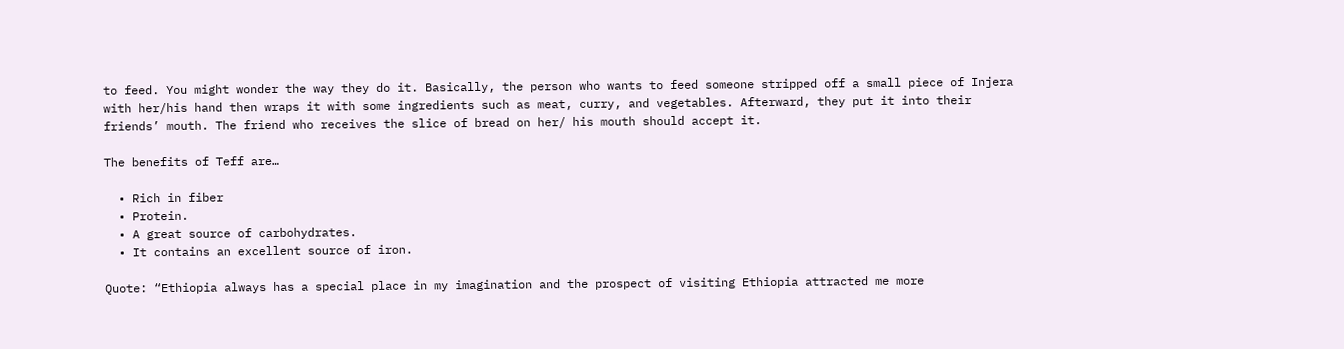to feed. You might wonder the way they do it. Basically, the person who wants to feed someone stripped off a small piece of Injera with her/his hand then wraps it with some ingredients such as meat, curry, and vegetables. Afterward, they put it into their friends’ mouth. The friend who receives the slice of bread on her/ his mouth should accept it.

The benefits of Teff are…

  • Rich in fiber
  • Protein.
  • A great source of carbohydrates.
  • It contains an excellent source of iron.

Quote: “Ethiopia always has a special place in my imagination and the prospect of visiting Ethiopia attracted me more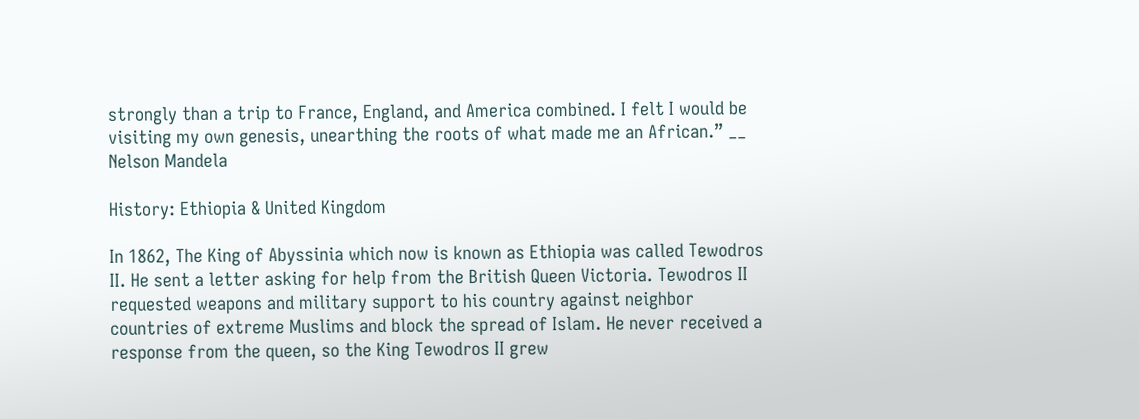strongly than a trip to France, England, and America combined. I felt I would be visiting my own genesis, unearthing the roots of what made me an African.” __ Nelson Mandela

History: Ethiopia & United Kingdom

In 1862, The King of Abyssinia which now is known as Ethiopia was called Tewodros II. He sent a letter asking for help from the British Queen Victoria. Tewodros II requested weapons and military support to his country against neighbor countries of extreme Muslims and block the spread of Islam. He never received a response from the queen, so the King Tewodros II grew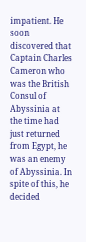impatient. He soon discovered that Captain Charles Cameron who was the British Consul of Abyssinia at the time had just returned from Egypt, he was an enemy of Abyssinia. In spite of this, he decided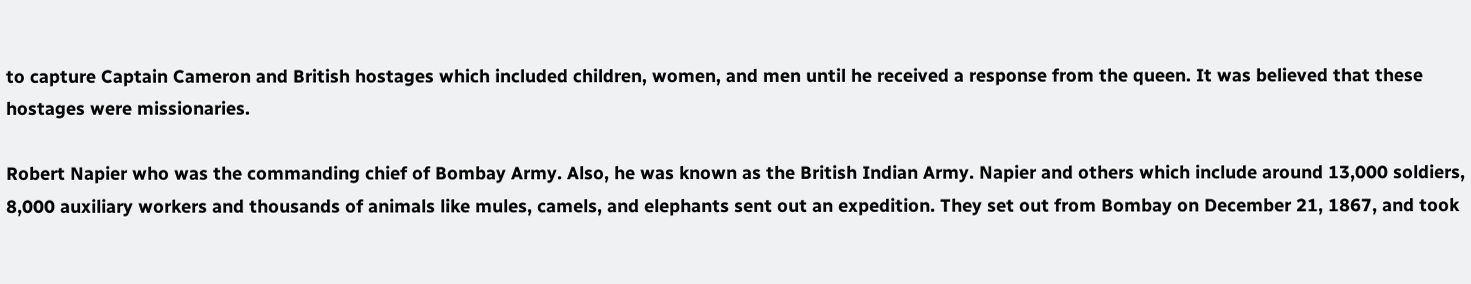to capture Captain Cameron and British hostages which included children, women, and men until he received a response from the queen. It was believed that these hostages were missionaries.

Robert Napier who was the commanding chief of Bombay Army. Also, he was known as the British Indian Army. Napier and others which include around 13,000 soldiers, 8,000 auxiliary workers and thousands of animals like mules, camels, and elephants sent out an expedition. They set out from Bombay on December 21, 1867, and took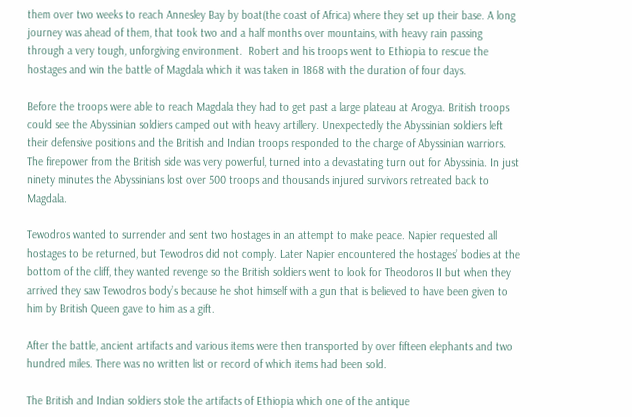them over two weeks to reach Annesley Bay by boat(the coast of Africa) where they set up their base. A long journey was ahead of them, that took two and a half months over mountains, with heavy rain passing through a very tough, unforgiving environment.  Robert and his troops went to Ethiopia to rescue the hostages and win the battle of Magdala which it was taken in 1868 with the duration of four days.

Before the troops were able to reach Magdala they had to get past a large plateau at Arogya. British troops could see the Abyssinian soldiers camped out with heavy artillery. Unexpectedly the Abyssinian soldiers left their defensive positions and the British and Indian troops responded to the charge of Abyssinian warriors. The firepower from the British side was very powerful, turned into a devastating turn out for Abyssinia. In just ninety minutes the Abyssinians lost over 500 troops and thousands injured survivors retreated back to Magdala.

Tewodros wanted to surrender and sent two hostages in an attempt to make peace. Napier requested all hostages to be returned, but Tewodros did not comply. Later Napier encountered the hostages’ bodies at the bottom of the cliff, they wanted revenge so the British soldiers went to look for Theodoros II but when they arrived they saw Tewodros body’s because he shot himself with a gun that is believed to have been given to him by British Queen gave to him as a gift.

After the battle, ancient artifacts and various items were then transported by over fifteen elephants and two hundred miles. There was no written list or record of which items had been sold.

The British and Indian soldiers stole the artifacts of Ethiopia which one of the antique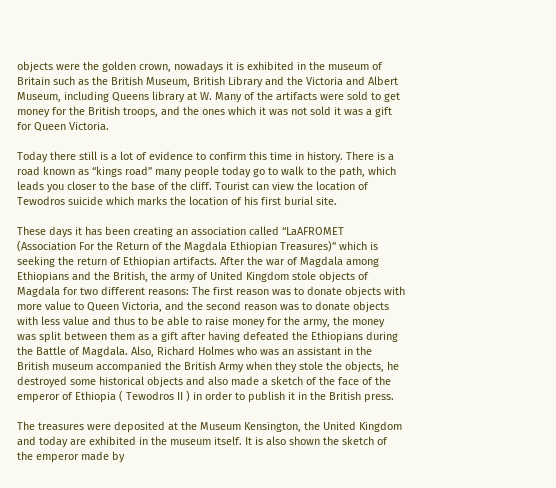objects were the golden crown, nowadays it is exhibited in the museum of Britain such as the British Museum, British Library and the Victoria and Albert Museum, including Queens library at W. Many of the artifacts were sold to get money for the British troops, and the ones which it was not sold it was a gift for Queen Victoria.

Today there still is a lot of evidence to confirm this time in history. There is a road known as “kings road” many people today go to walk to the path, which leads you closer to the base of the cliff. Tourist can view the location of Tewodros suicide which marks the location of his first burial site.

These days it has been creating an association called “LaAFROMET (Association For the Return of the Magdala Ethiopian Treasures)” which is seeking the return of Ethiopian artifacts. After the war of Magdala among Ethiopians and the British, the army of United Kingdom stole objects of Magdala for two different reasons: The first reason was to donate objects with more value to Queen Victoria, and the second reason was to donate objects with less value and thus to be able to raise money for the army, the money was split between them as a gift after having defeated the Ethiopians during the Battle of Magdala. Also, Richard Holmes who was an assistant in the British museum accompanied the British Army when they stole the objects, he destroyed some historical objects and also made a sketch of the face of the emperor of Ethiopia ( Tewodros II ) in order to publish it in the British press.

The treasures were deposited at the Museum Kensington, the United Kingdom and today are exhibited in the museum itself. It is also shown the sketch of the emperor made by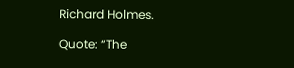Richard Holmes.

Quote: “The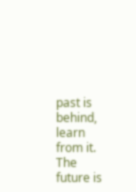past is behind, learn from it. The future is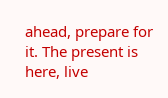ahead, prepare for it. The present is here, live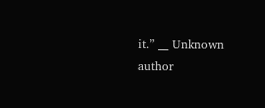it.” __ Unknown author